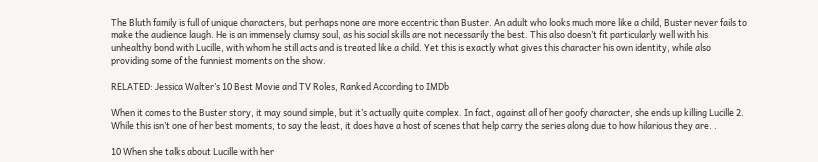The Bluth family is full of unique characters, but perhaps none are more eccentric than Buster. An adult who looks much more like a child, Buster never fails to make the audience laugh. He is an immensely clumsy soul, as his social skills are not necessarily the best. This also doesn’t fit particularly well with his unhealthy bond with Lucille, with whom he still acts and is treated like a child. Yet this is exactly what gives this character his own identity, while also providing some of the funniest moments on the show.

RELATED: Jessica Walter’s 10 Best Movie and TV Roles, Ranked According to IMDb

When it comes to the Buster story, it may sound simple, but it’s actually quite complex. In fact, against all of her goofy character, she ends up killing Lucille 2. While this isn’t one of her best moments, to say the least, it does have a host of scenes that help carry the series along due to how hilarious they are. .

10 When she talks about Lucille with her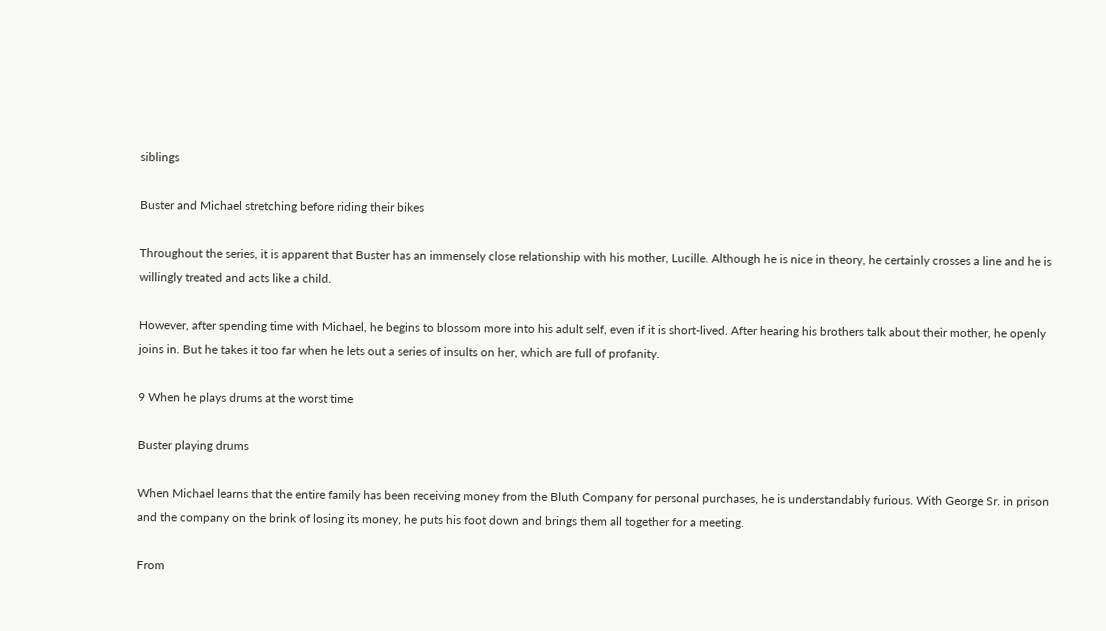siblings

Buster and Michael stretching before riding their bikes

Throughout the series, it is apparent that Buster has an immensely close relationship with his mother, Lucille. Although he is nice in theory, he certainly crosses a line and he is willingly treated and acts like a child.

However, after spending time with Michael, he begins to blossom more into his adult self, even if it is short-lived. After hearing his brothers talk about their mother, he openly joins in. But he takes it too far when he lets out a series of insults on her, which are full of profanity.

9 When he plays drums at the worst time

Buster playing drums

When Michael learns that the entire family has been receiving money from the Bluth Company for personal purchases, he is understandably furious. With George Sr. in prison and the company on the brink of losing its money, he puts his foot down and brings them all together for a meeting.

From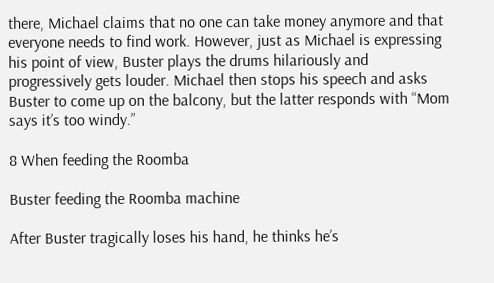there, Michael claims that no one can take money anymore and that everyone needs to find work. However, just as Michael is expressing his point of view, Buster plays the drums hilariously and progressively gets louder. Michael then stops his speech and asks Buster to come up on the balcony, but the latter responds with “Mom says it’s too windy.”

8 When feeding the Roomba

Buster feeding the Roomba machine

After Buster tragically loses his hand, he thinks he’s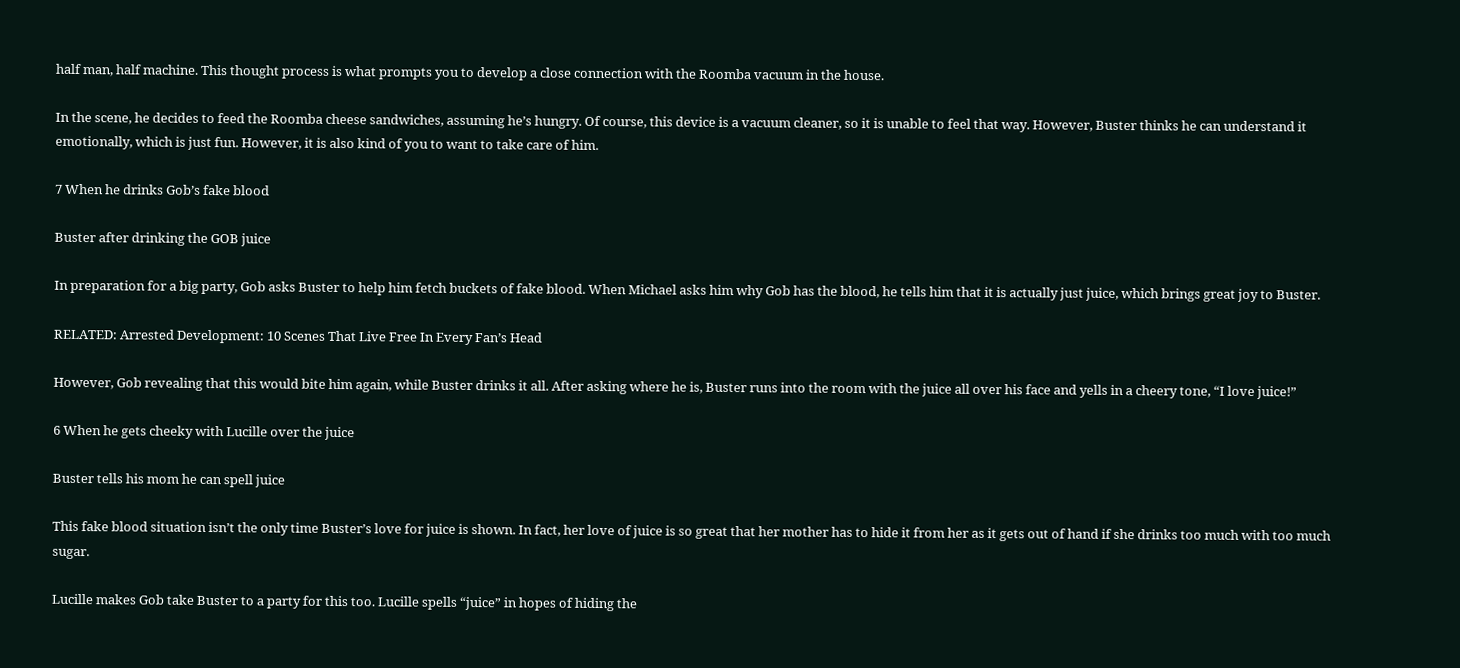half man, half machine. This thought process is what prompts you to develop a close connection with the Roomba vacuum in the house.

In the scene, he decides to feed the Roomba cheese sandwiches, assuming he’s hungry. Of course, this device is a vacuum cleaner, so it is unable to feel that way. However, Buster thinks he can understand it emotionally, which is just fun. However, it is also kind of you to want to take care of him.

7 When he drinks Gob’s fake blood

Buster after drinking the GOB juice

In preparation for a big party, Gob asks Buster to help him fetch buckets of fake blood. When Michael asks him why Gob has the blood, he tells him that it is actually just juice, which brings great joy to Buster.

RELATED: Arrested Development: 10 Scenes That Live Free In Every Fan’s Head

However, Gob revealing that this would bite him again, while Buster drinks it all. After asking where he is, Buster runs into the room with the juice all over his face and yells in a cheery tone, “I love juice!”

6 When he gets cheeky with Lucille over the juice

Buster tells his mom he can spell juice

This fake blood situation isn’t the only time Buster’s love for juice is shown. In fact, her love of juice is so great that her mother has to hide it from her as it gets out of hand if she drinks too much with too much sugar.

Lucille makes Gob take Buster to a party for this too. Lucille spells “juice” in hopes of hiding the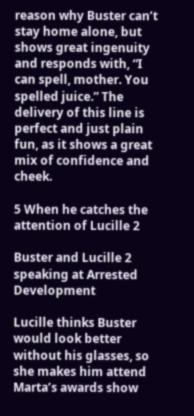reason why Buster can’t stay home alone, but shows great ingenuity and responds with, “I can spell, mother. You spelled juice.” The delivery of this line is perfect and just plain fun, as it shows a great mix of confidence and cheek.

5 When he catches the attention of Lucille 2

Buster and Lucille 2 speaking at Arrested Development

Lucille thinks Buster would look better without his glasses, so she makes him attend Marta’s awards show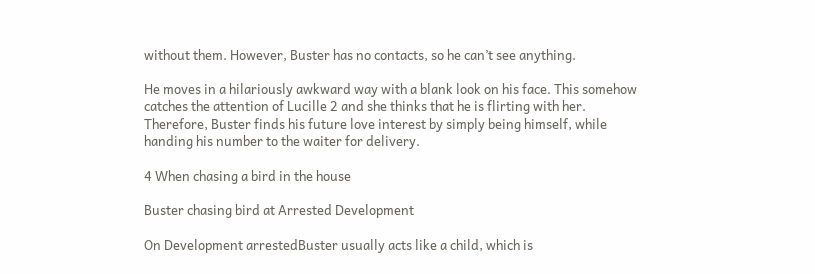without them. However, Buster has no contacts, so he can’t see anything.

He moves in a hilariously awkward way with a blank look on his face. This somehow catches the attention of Lucille 2 and she thinks that he is flirting with her. Therefore, Buster finds his future love interest by simply being himself, while handing his number to the waiter for delivery.

4 When chasing a bird in the house

Buster chasing bird at Arrested Development

On Development arrestedBuster usually acts like a child, which is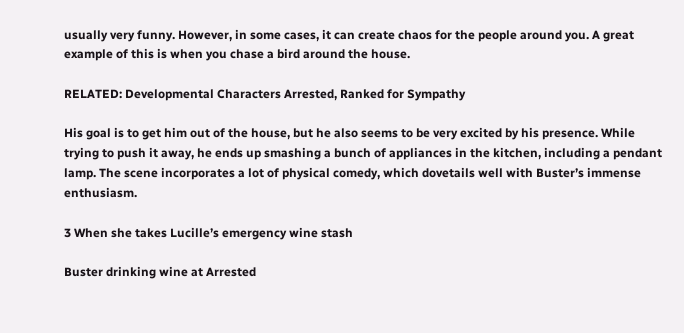usually very funny. However, in some cases, it can create chaos for the people around you. A great example of this is when you chase a bird around the house.

RELATED: Developmental Characters Arrested, Ranked for Sympathy

His goal is to get him out of the house, but he also seems to be very excited by his presence. While trying to push it away, he ends up smashing a bunch of appliances in the kitchen, including a pendant lamp. The scene incorporates a lot of physical comedy, which dovetails well with Buster’s immense enthusiasm.

3 When she takes Lucille’s emergency wine stash

Buster drinking wine at Arrested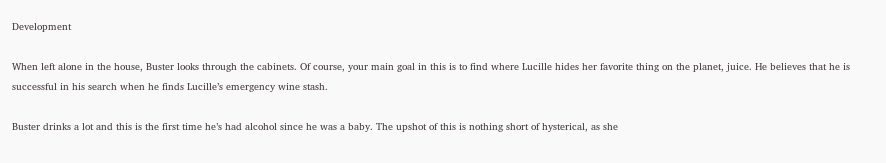Development

When left alone in the house, Buster looks through the cabinets. Of course, your main goal in this is to find where Lucille hides her favorite thing on the planet, juice. He believes that he is successful in his search when he finds Lucille’s emergency wine stash.

Buster drinks a lot and this is the first time he’s had alcohol since he was a baby. The upshot of this is nothing short of hysterical, as she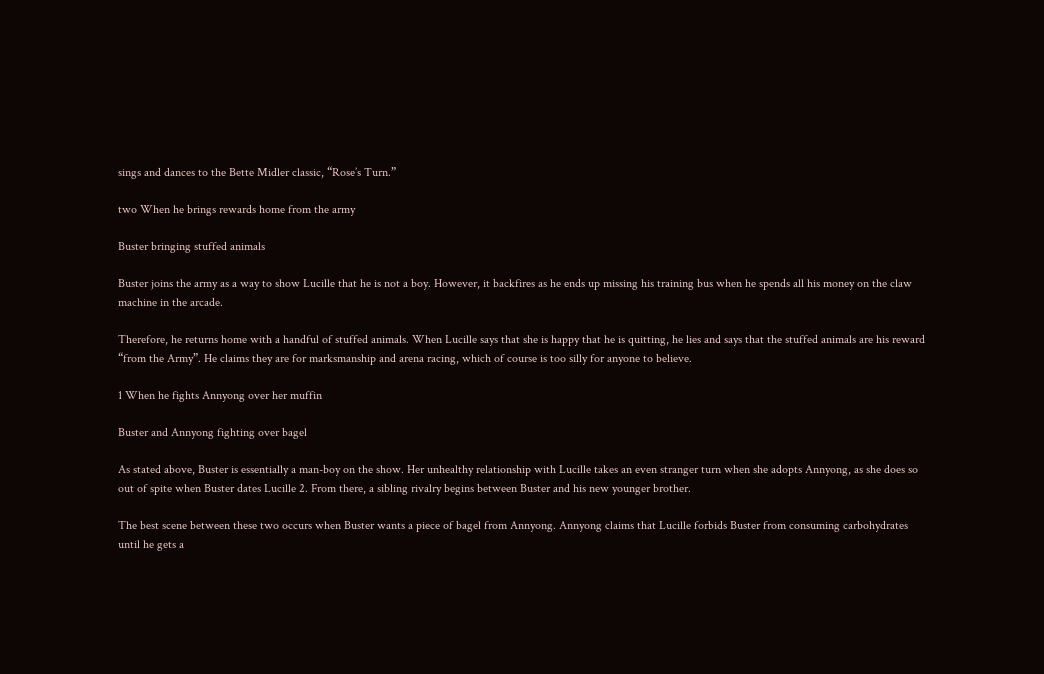sings and dances to the Bette Midler classic, “Rose’s Turn.”

two When he brings rewards home from the army

Buster bringing stuffed animals

Buster joins the army as a way to show Lucille that he is not a boy. However, it backfires as he ends up missing his training bus when he spends all his money on the claw machine in the arcade.

Therefore, he returns home with a handful of stuffed animals. When Lucille says that she is happy that he is quitting, he lies and says that the stuffed animals are his reward “from the Army”. He claims they are for marksmanship and arena racing, which of course is too silly for anyone to believe.

1 When he fights Annyong over her muffin

Buster and Annyong fighting over bagel

As stated above, Buster is essentially a man-boy on the show. Her unhealthy relationship with Lucille takes an even stranger turn when she adopts Annyong, as she does so out of spite when Buster dates Lucille 2. From there, a sibling rivalry begins between Buster and his new younger brother.

The best scene between these two occurs when Buster wants a piece of bagel from Annyong. Annyong claims that Lucille forbids Buster from consuming carbohydrates until he gets a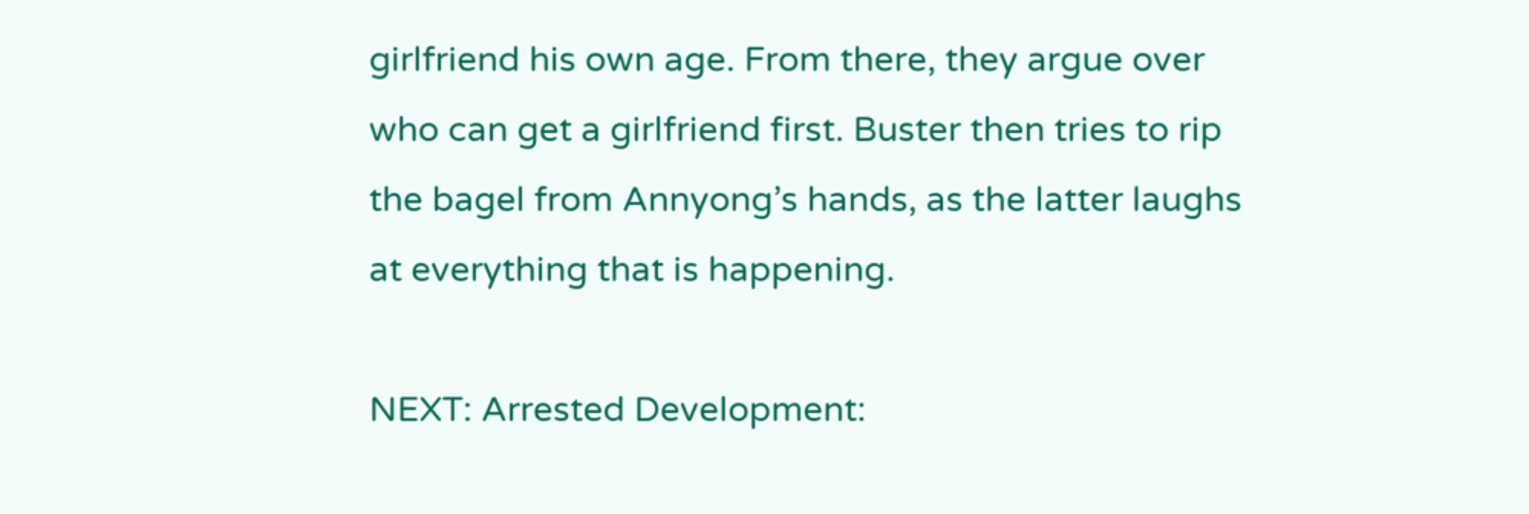girlfriend his own age. From there, they argue over who can get a girlfriend first. Buster then tries to rip the bagel from Annyong’s hands, as the latter laughs at everything that is happening.

NEXT: Arrested Development: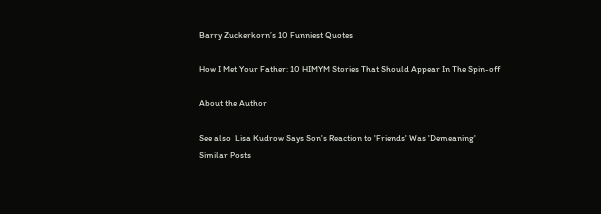Barry Zuckerkorn’s 10 Funniest Quotes

How I Met Your Father: 10 HIMYM Stories That Should Appear In The Spin-off

About the Author

See also  Lisa Kudrow Says Son's Reaction to 'Friends' Was 'Demeaning'
Similar Posts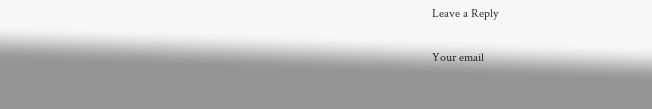Leave a Reply

Your email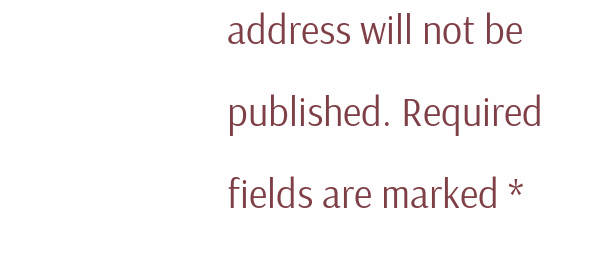address will not be published. Required fields are marked *